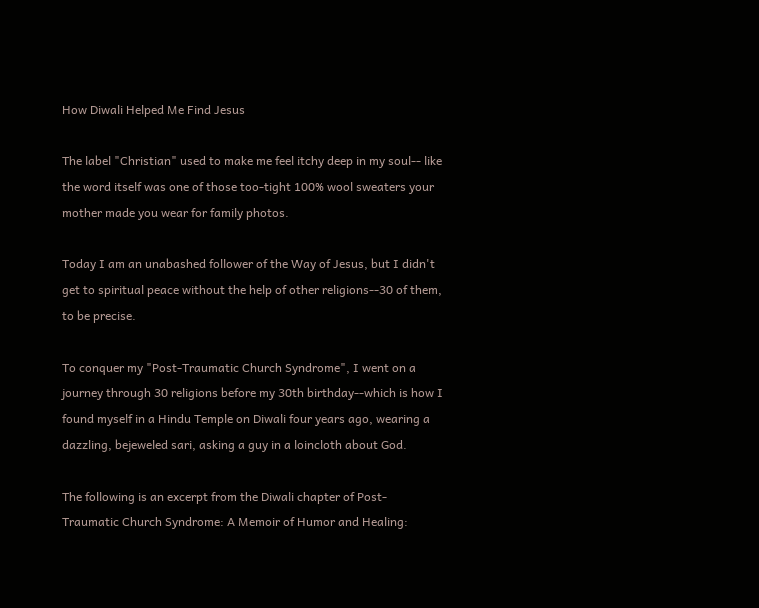How Diwali Helped Me Find Jesus

The label "Christian" used to make me feel itchy deep in my soul-- like the word itself was one of those too-tight 100% wool sweaters your mother made you wear for family photos.

Today I am an unabashed follower of the Way of Jesus, but I didn't get to spiritual peace without the help of other religions--30 of them, to be precise.

To conquer my "Post-Traumatic Church Syndrome", I went on a journey through 30 religions before my 30th birthday--which is how I found myself in a Hindu Temple on Diwali four years ago, wearing a dazzling, bejeweled sari, asking a guy in a loincloth about God.

The following is an excerpt from the Diwali chapter of Post-Traumatic Church Syndrome: A Memoir of Humor and Healing: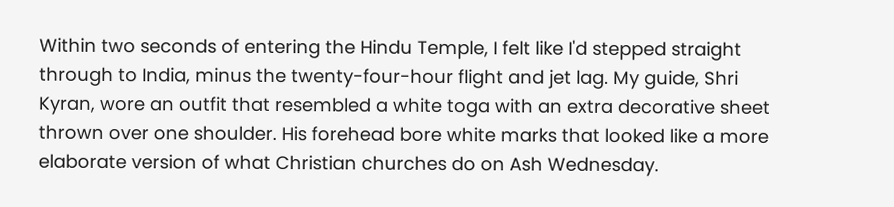Within two seconds of entering the Hindu Temple, I felt like I'd stepped straight through to India, minus the twenty-four-hour flight and jet lag. My guide, Shri Kyran, wore an outfit that resembled a white toga with an extra decorative sheet thrown over one shoulder. His forehead bore white marks that looked like a more elaborate version of what Christian churches do on Ash Wednesday.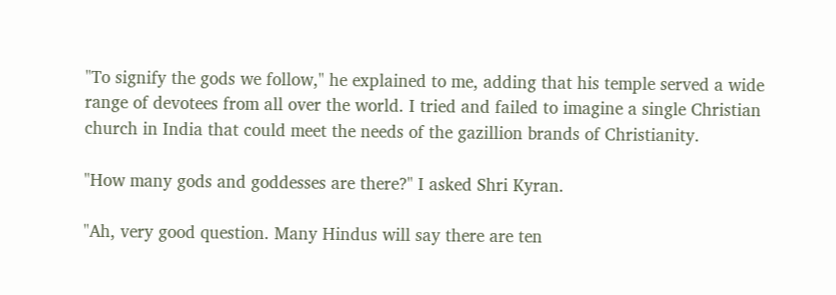"To signify the gods we follow," he explained to me, adding that his temple served a wide range of devotees from all over the world. I tried and failed to imagine a single Christian church in India that could meet the needs of the gazillion brands of Christianity.

"How many gods and goddesses are there?" I asked Shri Kyran.

"Ah, very good question. Many Hindus will say there are ten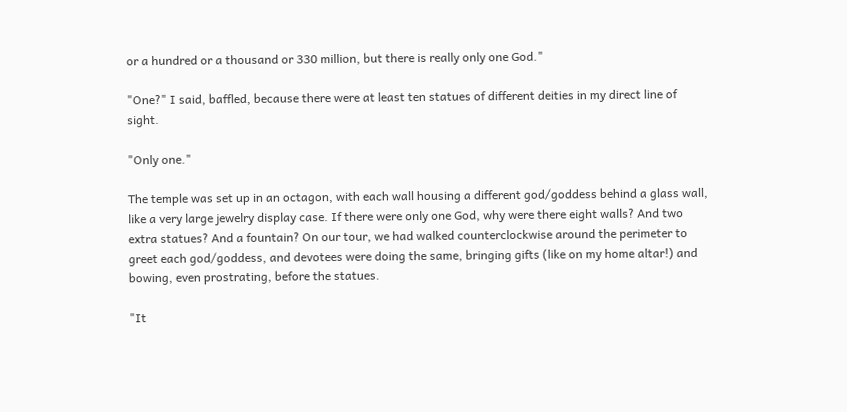or a hundred or a thousand or 330 million, but there is really only one God."

"One?" I said, baffled, because there were at least ten statues of different deities in my direct line of sight.

"Only one."

The temple was set up in an octagon, with each wall housing a different god/goddess behind a glass wall, like a very large jewelry display case. If there were only one God, why were there eight walls? And two extra statues? And a fountain? On our tour, we had walked counterclockwise around the perimeter to greet each god/goddess, and devotees were doing the same, bringing gifts (like on my home altar!) and bowing, even prostrating, before the statues.

"It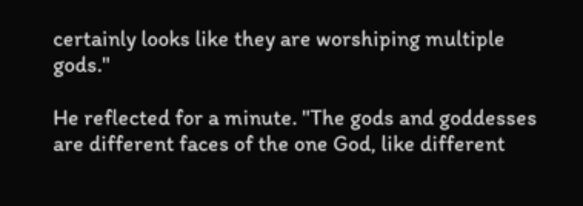certainly looks like they are worshiping multiple gods."

He reflected for a minute. "The gods and goddesses are different faces of the one God, like different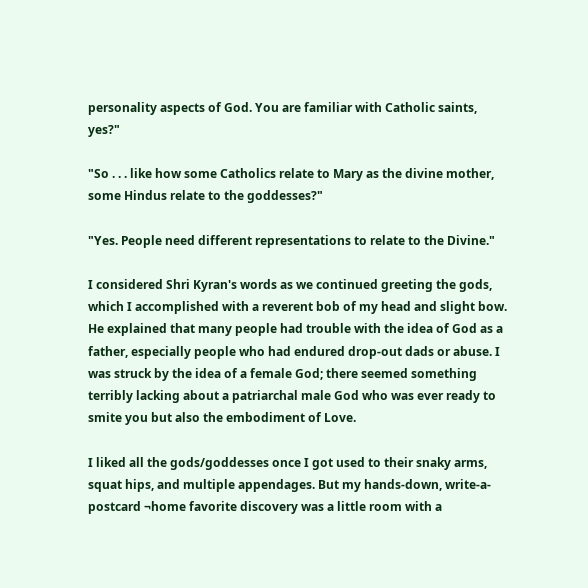personality aspects of God. You are familiar with Catholic saints, yes?"

"So . . . like how some Catholics relate to Mary as the divine mother, some Hindus relate to the goddesses?"

"Yes. People need different representations to relate to the Divine."

I considered Shri Kyran's words as we continued greeting the gods, which I accomplished with a reverent bob of my head and slight bow. He explained that many people had trouble with the idea of God as a father, especially people who had endured drop-out dads or abuse. I was struck by the idea of a female God; there seemed something terribly lacking about a patriarchal male God who was ever ready to smite you but also the embodiment of Love.

I liked all the gods/goddesses once I got used to their snaky arms, squat hips, and multiple appendages. But my hands-down, write-a-postcard ¬home favorite discovery was a little room with a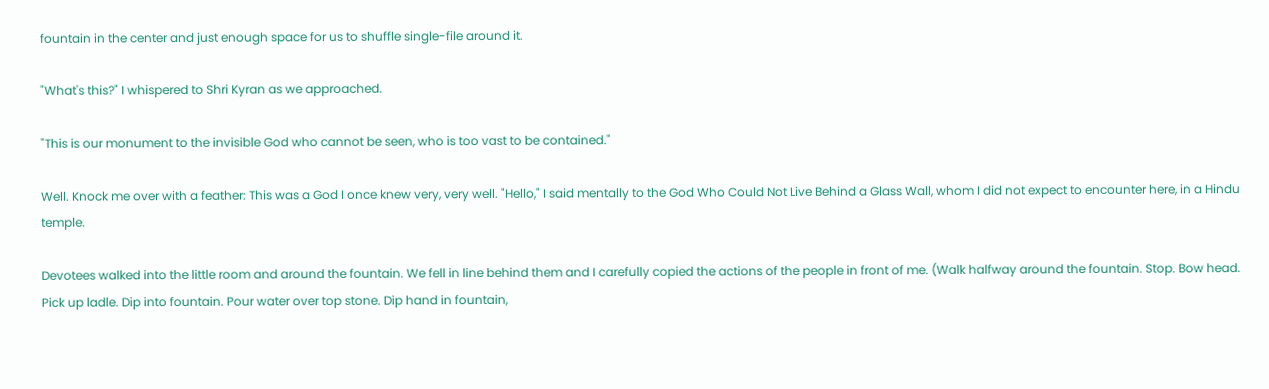fountain in the center and just enough space for us to shuffle single-file around it.

"What's this?" I whispered to Shri Kyran as we approached.

"This is our monument to the invisible God who cannot be seen, who is too vast to be contained."

Well. Knock me over with a feather: This was a God I once knew very, very well. "Hello," I said mentally to the God Who Could Not Live Behind a Glass Wall, whom I did not expect to encounter here, in a Hindu temple.

Devotees walked into the little room and around the fountain. We fell in line behind them and I carefully copied the actions of the people in front of me. (Walk halfway around the fountain. Stop. Bow head. Pick up ladle. Dip into fountain. Pour water over top stone. Dip hand in fountain,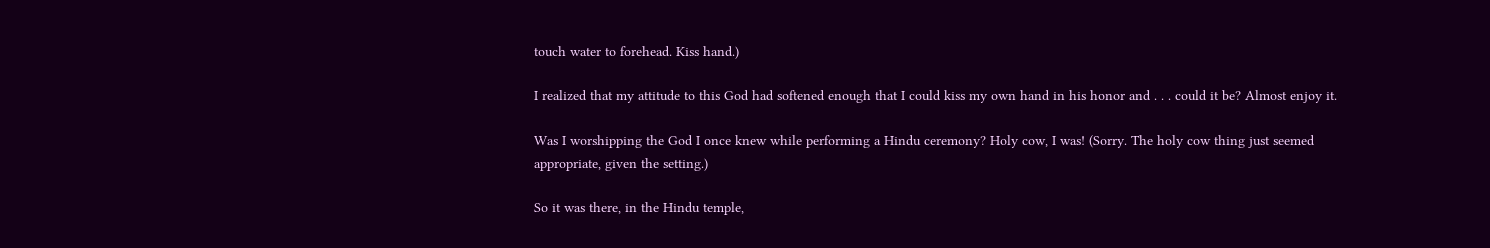touch water to forehead. Kiss hand.)

I realized that my attitude to this God had softened enough that I could kiss my own hand in his honor and . . . could it be? Almost enjoy it.

Was I worshipping the God I once knew while performing a Hindu ceremony? Holy cow, I was! (Sorry. The holy cow thing just seemed appropriate, given the setting.)

So it was there, in the Hindu temple,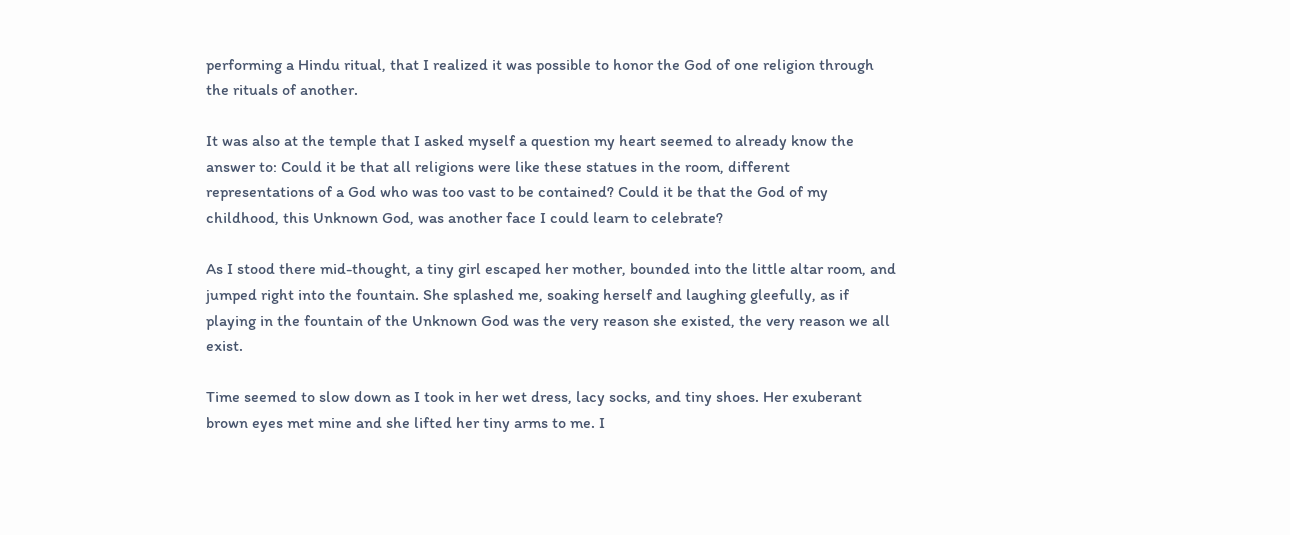performing a Hindu ritual, that I realized it was possible to honor the God of one religion through the rituals of another.

It was also at the temple that I asked myself a question my heart seemed to already know the answer to: Could it be that all religions were like these statues in the room, different representations of a God who was too vast to be contained? Could it be that the God of my childhood, this Unknown God, was another face I could learn to celebrate?

As I stood there mid-thought, a tiny girl escaped her mother, bounded into the little altar room, and jumped right into the fountain. She splashed me, soaking herself and laughing gleefully, as if playing in the fountain of the Unknown God was the very reason she existed, the very reason we all exist.

Time seemed to slow down as I took in her wet dress, lacy socks, and tiny shoes. Her exuberant brown eyes met mine and she lifted her tiny arms to me. I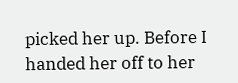picked her up. Before I handed her off to her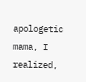apologetic mama, I realized,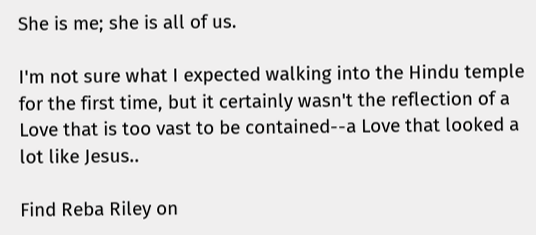She is me; she is all of us.

I'm not sure what I expected walking into the Hindu temple for the first time, but it certainly wasn't the reflection of a Love that is too vast to be contained--a Love that looked a lot like Jesus..

Find Reba Riley on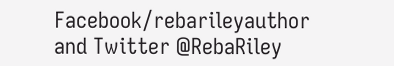Facebook/rebarileyauthor and Twitter @RebaRiley